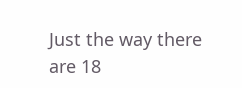Just the way there are 18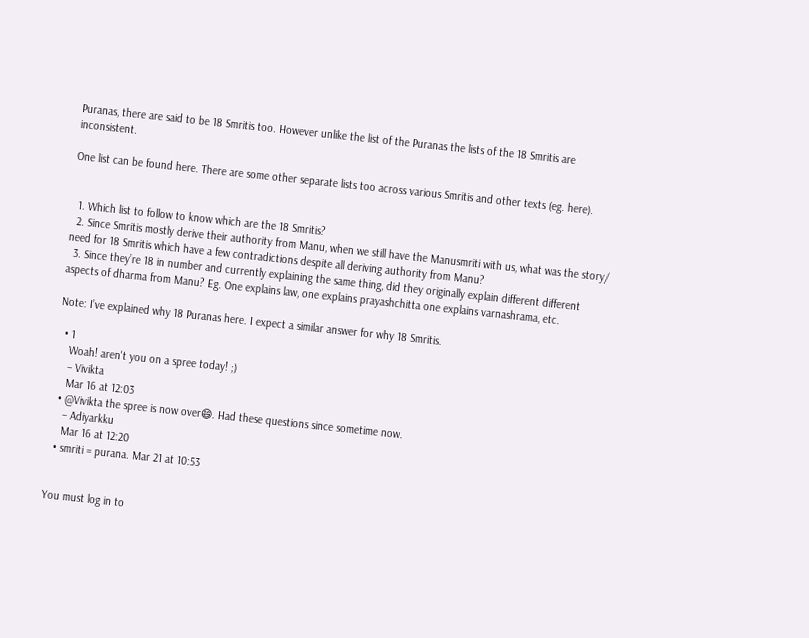Puranas, there are said to be 18 Smritis too. However unlike the list of the Puranas the lists of the 18 Smritis are inconsistent.

One list can be found here. There are some other separate lists too across various Smritis and other texts (eg. here).


  1. Which list to follow to know which are the 18 Smritis?
  2. Since Smritis mostly derive their authority from Manu, when we still have the Manusmriti with us, what was the story/ need for 18 Smritis which have a few contradictions despite all deriving authority from Manu?
  3. Since they’re 18 in number and currently explaining the same thing, did they originally explain different different aspects of dharma from Manu? Eg. One explains law, one explains prayashchitta one explains varnashrama, etc.

Note: I’ve explained why 18 Puranas here. I expect a similar answer for why 18 Smritis.

  • 1
    Woah! aren't you on a spree today! ;)
    – Vivikta
    Mar 16 at 12:03
  • @Vivikta the spree is now over😄. Had these questions since sometime now.
    – Adiyarkku
    Mar 16 at 12:20
  • smriti = purana. Mar 21 at 10:53


You must log in to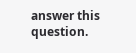answer this question.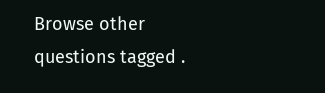Browse other questions tagged .